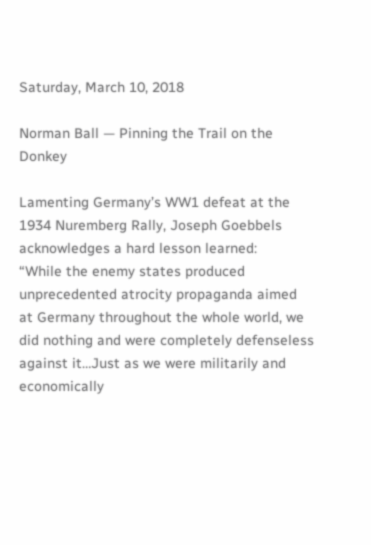Saturday, March 10, 2018

Norman Ball — Pinning the Trail on the Donkey

Lamenting Germany’s WW1 defeat at the 1934 Nuremberg Rally, Joseph Goebbels acknowledges a hard lesson learned:
“While the enemy states produced unprecedented atrocity propaganda aimed at Germany throughout the whole world, we did nothing and were completely defenseless against it…Just as we were militarily and economically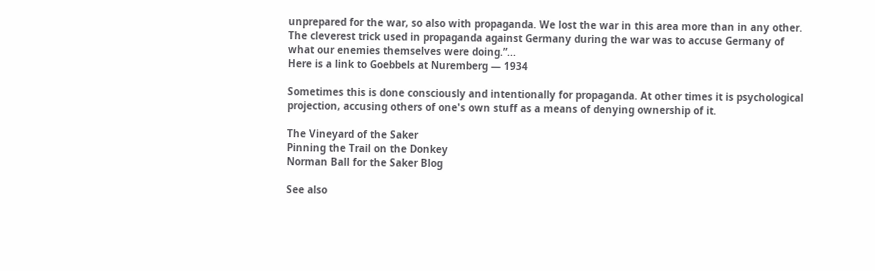unprepared for the war, so also with propaganda. We lost the war in this area more than in any other. The cleverest trick used in propaganda against Germany during the war was to accuse Germany of what our enemies themselves were doing.”...
Here is a link to Goebbels at Nuremberg — 1934

Sometimes this is done consciously and intentionally for propaganda. At other times it is psychological projection, accusing others of one's own stuff as a means of denying ownership of it.

The Vineyard of the Saker
Pinning the Trail on the Donkey
Norman Ball for the Saker Blog

See also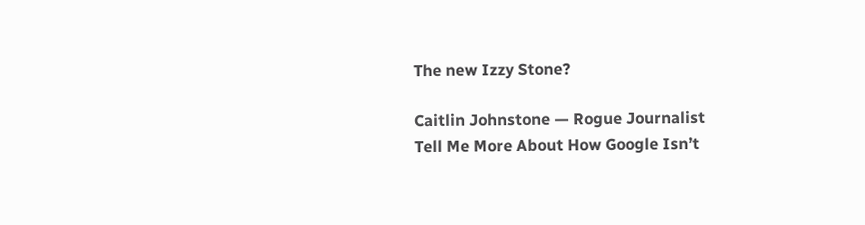The new Izzy Stone?

Caitlin Johnstone — Rogue Journalist
Tell Me More About How Google Isn’t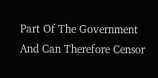Part Of The Government And Can Therefore Censor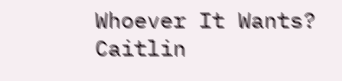Whoever It Wants?
Caitlin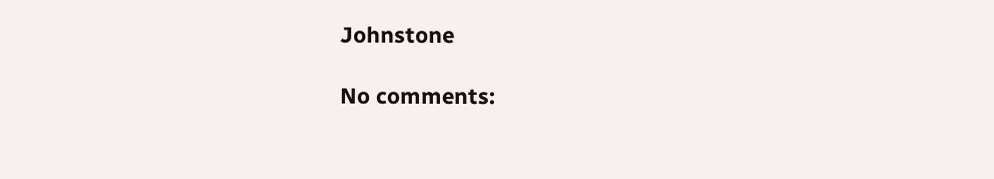Johnstone

No comments: